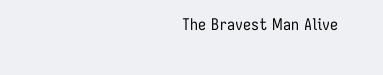The Bravest Man Alive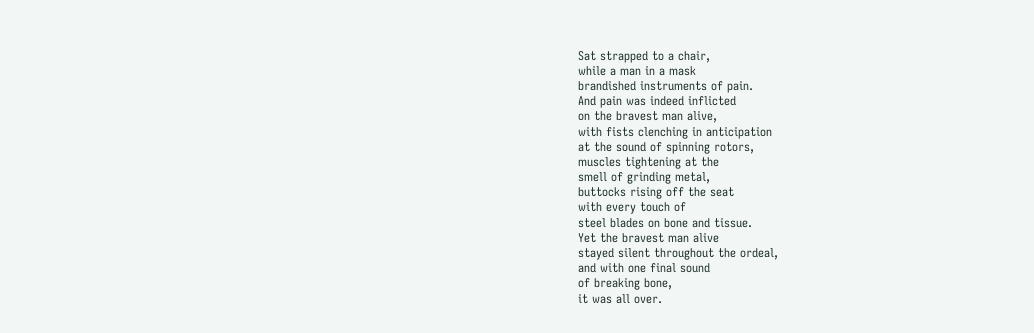Sat strapped to a chair,
while a man in a mask
brandished instruments of pain.
And pain was indeed inflicted
on the bravest man alive,
with fists clenching in anticipation
at the sound of spinning rotors,
muscles tightening at the
smell of grinding metal,
buttocks rising off the seat
with every touch of
steel blades on bone and tissue.
Yet the bravest man alive
stayed silent throughout the ordeal,
and with one final sound
of breaking bone,
it was all over.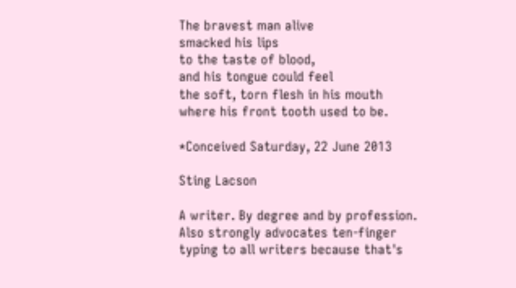The bravest man alive
smacked his lips
to the taste of blood,
and his tongue could feel
the soft, torn flesh in his mouth
where his front tooth used to be.

*Conceived Saturday, 22 June 2013

Sting Lacson

A writer. By degree and by profession. Also strongly advocates ten-finger typing to all writers because that's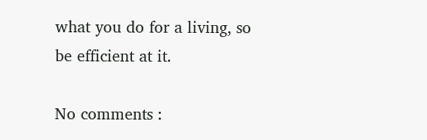what you do for a living, so be efficient at it.

No comments :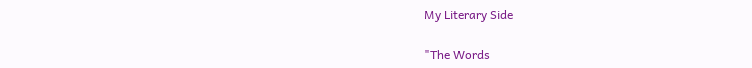My Literary Side

"The Words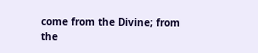come from the Divine; from the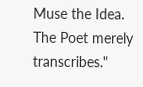Muse the Idea. The Poet merely transcribes."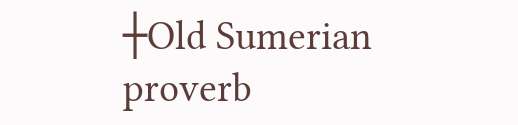┼Old Sumerian proverb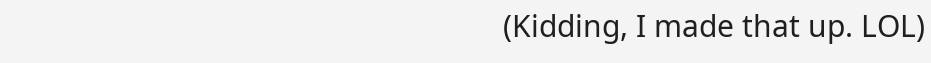(Kidding, I made that up. LOL)